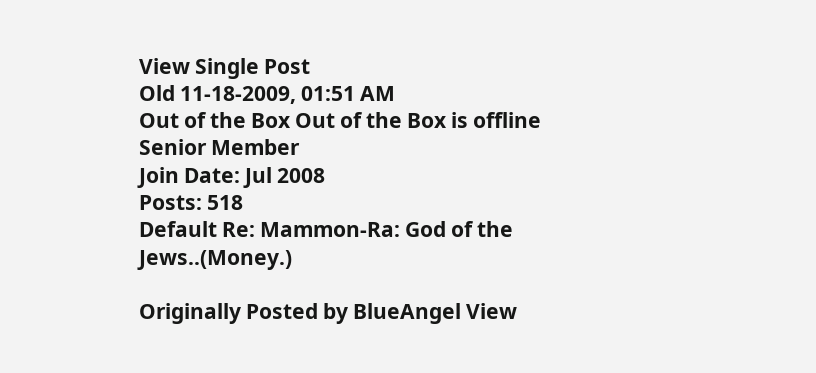View Single Post
Old 11-18-2009, 01:51 AM
Out of the Box Out of the Box is offline
Senior Member
Join Date: Jul 2008
Posts: 518
Default Re: Mammon-Ra: God of the Jews..(Money.)

Originally Posted by BlueAngel View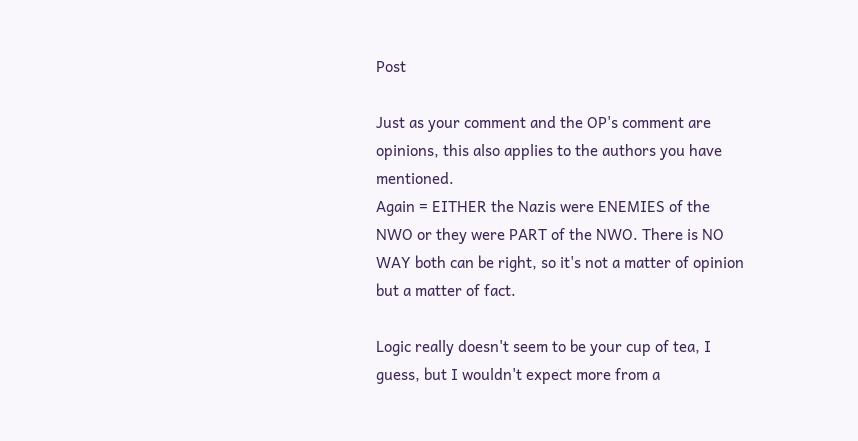Post

Just as your comment and the OP's comment are opinions, this also applies to the authors you have mentioned.
Again = EITHER the Nazis were ENEMIES of the NWO or they were PART of the NWO. There is NO WAY both can be right, so it's not a matter of opinion but a matter of fact.

Logic really doesn't seem to be your cup of tea, I guess, but I wouldn't expect more from a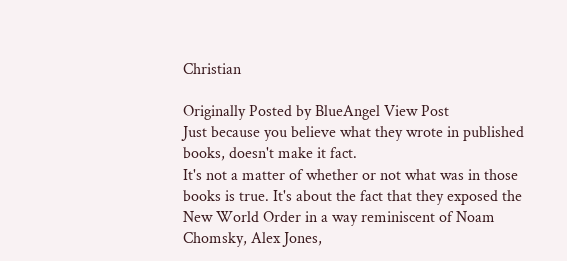Christian

Originally Posted by BlueAngel View Post
Just because you believe what they wrote in published books, doesn't make it fact.
It's not a matter of whether or not what was in those books is true. It's about the fact that they exposed the New World Order in a way reminiscent of Noam Chomsky, Alex Jones,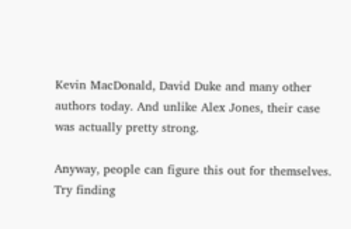Kevin MacDonald, David Duke and many other authors today. And unlike Alex Jones, their case was actually pretty strong.

Anyway, people can figure this out for themselves. Try finding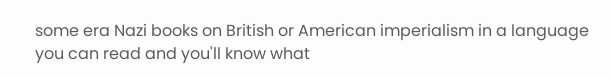some era Nazi books on British or American imperialism in a language you can read and you'll know what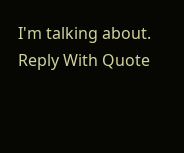I'm talking about.
Reply With Quote